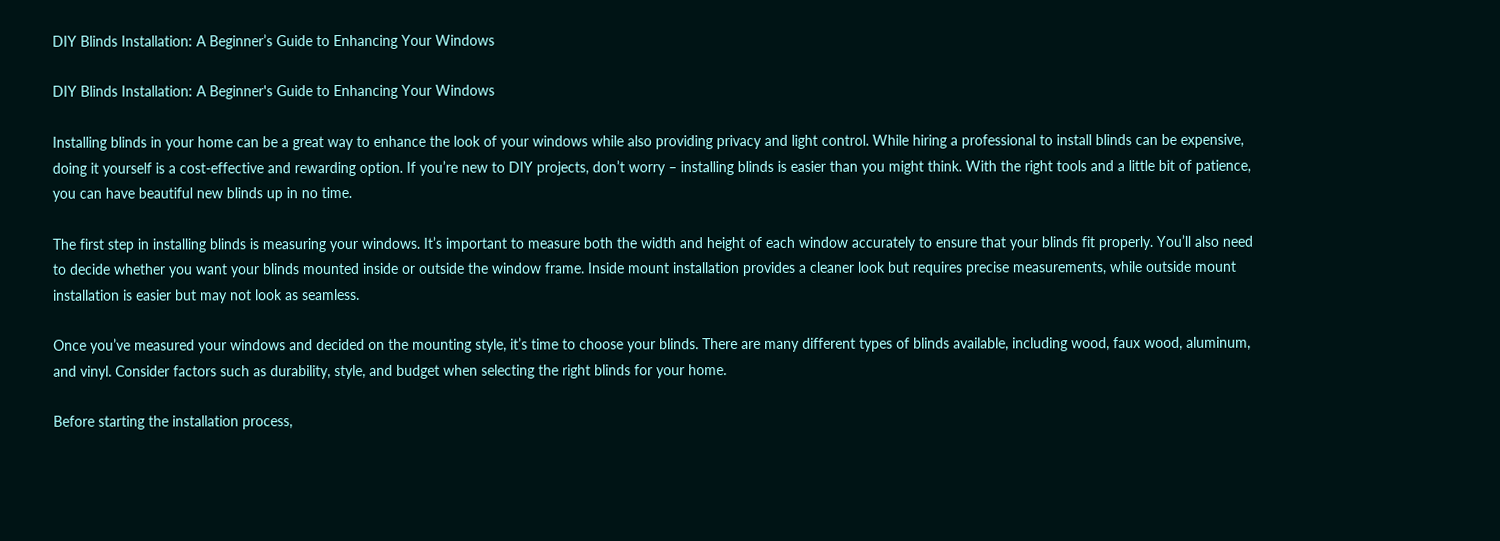DIY Blinds Installation: A Beginner’s Guide to Enhancing Your Windows

DIY Blinds Installation: A Beginner's Guide to Enhancing Your Windows

Installing blinds in your home can be a great way to enhance the look of your windows while also providing privacy and light control. While hiring a professional to install blinds can be expensive, doing it yourself is a cost-effective and rewarding option. If you’re new to DIY projects, don’t worry – installing blinds is easier than you might think. With the right tools and a little bit of patience, you can have beautiful new blinds up in no time.

The first step in installing blinds is measuring your windows. It’s important to measure both the width and height of each window accurately to ensure that your blinds fit properly. You’ll also need to decide whether you want your blinds mounted inside or outside the window frame. Inside mount installation provides a cleaner look but requires precise measurements, while outside mount installation is easier but may not look as seamless.

Once you’ve measured your windows and decided on the mounting style, it’s time to choose your blinds. There are many different types of blinds available, including wood, faux wood, aluminum, and vinyl. Consider factors such as durability, style, and budget when selecting the right blinds for your home.

Before starting the installation process,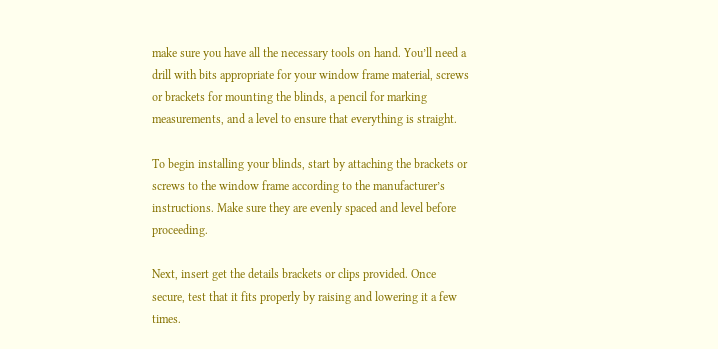make sure you have all the necessary tools on hand. You’ll need a drill with bits appropriate for your window frame material, screws or brackets for mounting the blinds, a pencil for marking measurements, and a level to ensure that everything is straight.

To begin installing your blinds, start by attaching the brackets or screws to the window frame according to the manufacturer’s instructions. Make sure they are evenly spaced and level before proceeding.

Next, insert get the details brackets or clips provided. Once secure, test that it fits properly by raising and lowering it a few times.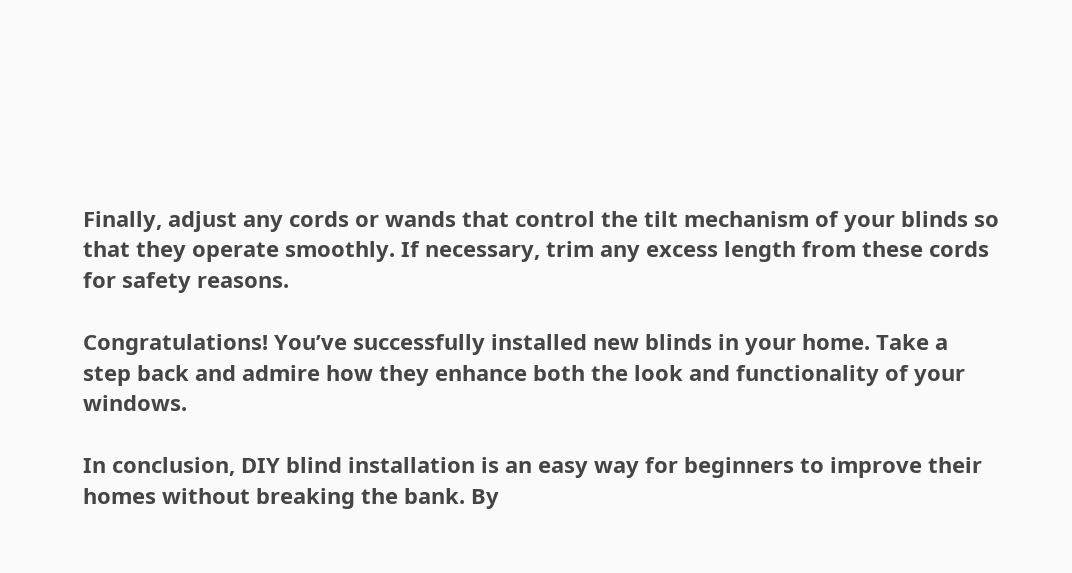Finally, adjust any cords or wands that control the tilt mechanism of your blinds so that they operate smoothly. If necessary, trim any excess length from these cords for safety reasons.

Congratulations! You’ve successfully installed new blinds in your home. Take a step back and admire how they enhance both the look and functionality of your windows.

In conclusion, DIY blind installation is an easy way for beginners to improve their homes without breaking the bank. By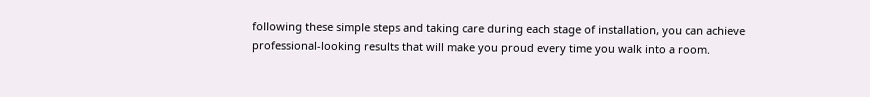following these simple steps and taking care during each stage of installation, you can achieve professional-looking results that will make you proud every time you walk into a room.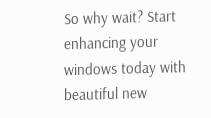So why wait? Start enhancing your windows today with beautiful new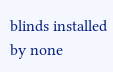blinds installed by none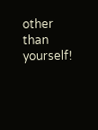other than yourself!